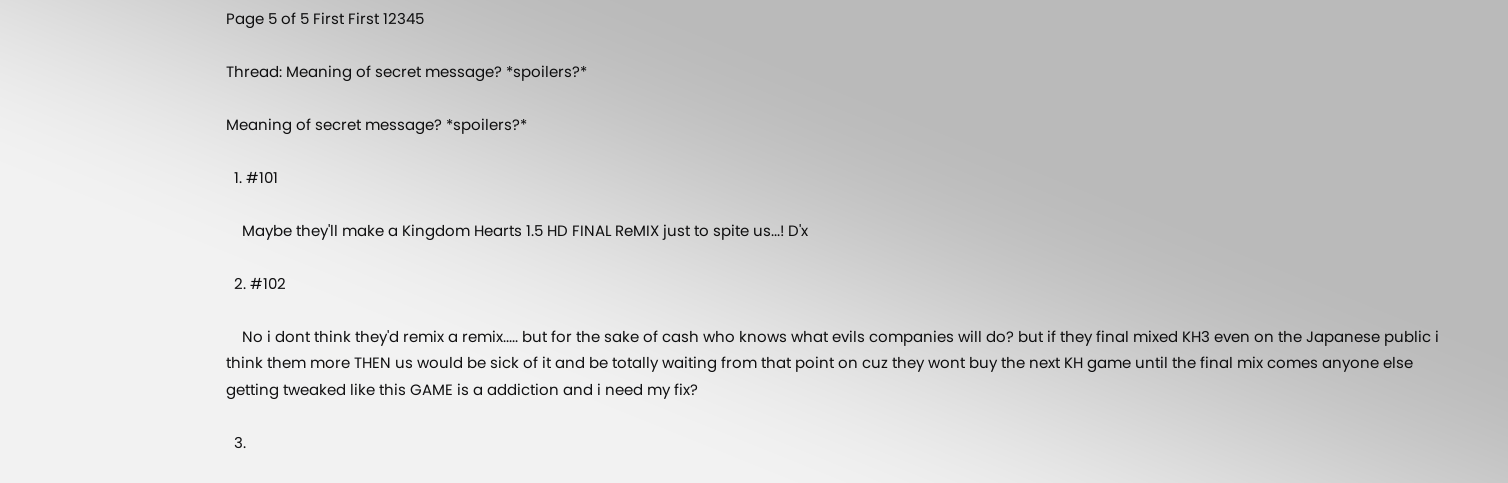Page 5 of 5 First First 12345

Thread: Meaning of secret message? *spoilers?*

Meaning of secret message? *spoilers?*

  1. #101

    Maybe they'll make a Kingdom Hearts 1.5 HD FINAL ReMIX just to spite us...! D'x

  2. #102

    No i dont think they'd remix a remix..... but for the sake of cash who knows what evils companies will do? but if they final mixed KH3 even on the Japanese public i think them more THEN us would be sick of it and be totally waiting from that point on cuz they wont buy the next KH game until the final mix comes anyone else getting tweaked like this GAME is a addiction and i need my fix?

  3.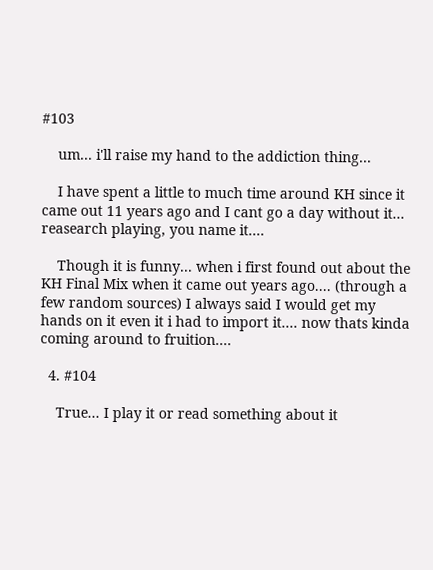#103

    um... i'll raise my hand to the addiction thing...

    I have spent a little to much time around KH since it came out 11 years ago and I cant go a day without it... reasearch playing, you name it....

    Though it is funny... when i first found out about the KH Final Mix when it came out years ago.... (through a few random sources) I always said I would get my hands on it even it i had to import it.... now thats kinda coming around to fruition....

  4. #104

    True... I play it or read something about it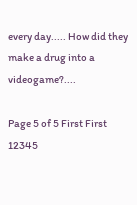every day..... How did they make a drug into a videogame?....

Page 5 of 5 First First 12345